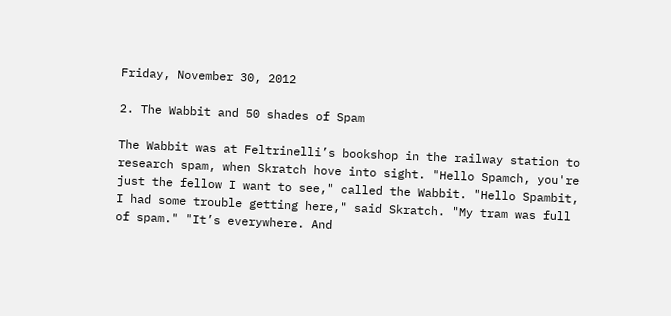Friday, November 30, 2012

2. The Wabbit and 50 shades of Spam

The Wabbit was at Feltrinelli’s bookshop in the railway station to research spam, when Skratch hove into sight. "Hello Spamch, you're just the fellow I want to see," called the Wabbit. "Hello Spambit, I had some trouble getting here," said Skratch. "My tram was full of spam." "It’s everywhere. And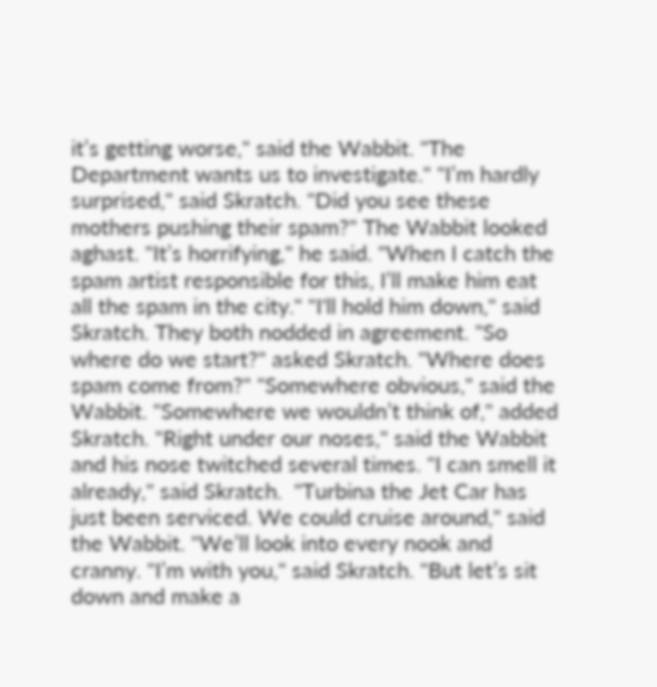it’s getting worse," said the Wabbit. "The Department wants us to investigate." "I’m hardly surprised," said Skratch. "Did you see these mothers pushing their spam?" The Wabbit looked aghast. "It’s horrifying," he said. "When I catch the spam artist responsible for this, I’ll make him eat all the spam in the city." "I'll hold him down," said Skratch. They both nodded in agreement. "So where do we start?" asked Skratch. "Where does spam come from?" "Somewhere obvious," said the Wabbit. "Somewhere we wouldn’t think of," added Skratch. "Right under our noses," said the Wabbit and his nose twitched several times. "I can smell it already," said Skratch.  "Turbina the Jet Car has just been serviced. We could cruise around," said the Wabbit. "We’ll look into every nook and cranny. "I’m with you," said Skratch. "But let’s sit down and make a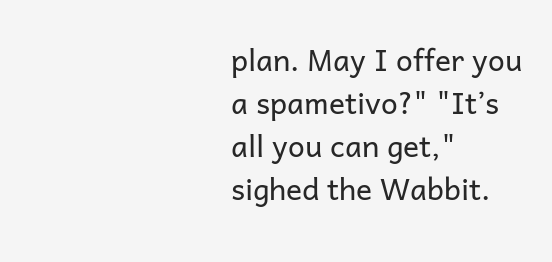plan. May I offer you a spametivo?" "It’s all you can get," sighed the Wabbit.